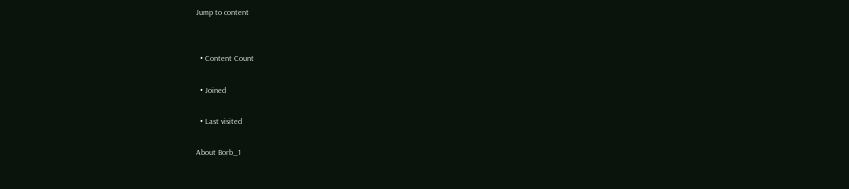Jump to content


  • Content Count

  • Joined

  • Last visited

About Borb_1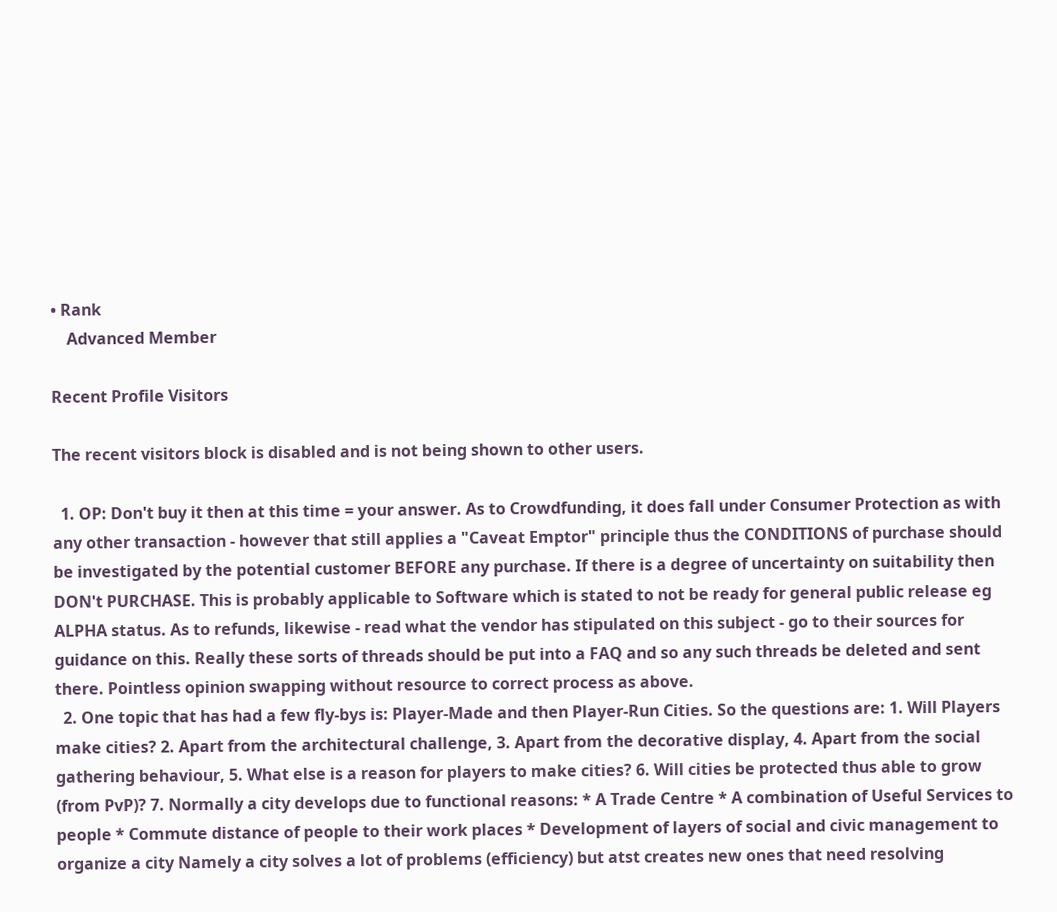• Rank
    Advanced Member

Recent Profile Visitors

The recent visitors block is disabled and is not being shown to other users.

  1. OP: Don't buy it then at this time = your answer. As to Crowdfunding, it does fall under Consumer Protection as with any other transaction - however that still applies a "Caveat Emptor" principle thus the CONDITIONS of purchase should be investigated by the potential customer BEFORE any purchase. If there is a degree of uncertainty on suitability then DON't PURCHASE. This is probably applicable to Software which is stated to not be ready for general public release eg ALPHA status. As to refunds, likewise - read what the vendor has stipulated on this subject - go to their sources for guidance on this. Really these sorts of threads should be put into a FAQ and so any such threads be deleted and sent there. Pointless opinion swapping without resource to correct process as above.
  2. One topic that has had a few fly-bys is: Player-Made and then Player-Run Cities. So the questions are: 1. Will Players make cities? 2. Apart from the architectural challenge, 3. Apart from the decorative display, 4. Apart from the social gathering behaviour, 5. What else is a reason for players to make cities? 6. Will cities be protected thus able to grow (from PvP)? 7. Normally a city develops due to functional reasons: * A Trade Centre * A combination of Useful Services to people * Commute distance of people to their work places * Development of layers of social and civic management to organize a city Namely a city solves a lot of problems (efficiency) but atst creates new ones that need resolving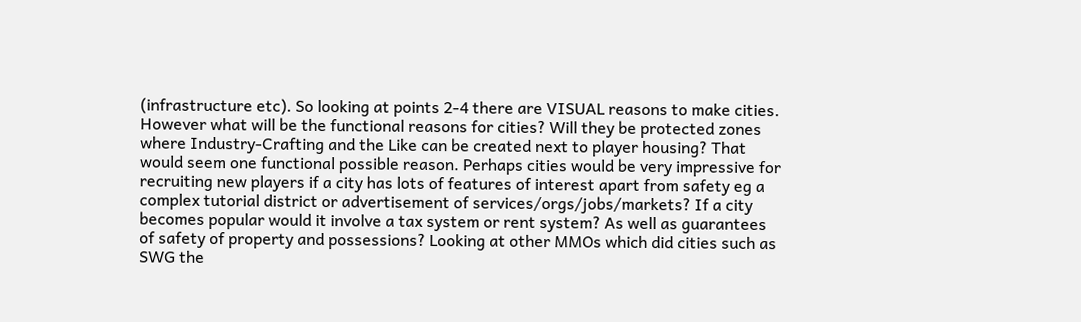(infrastructure etc). So looking at points 2-4 there are VISUAL reasons to make cities. However what will be the functional reasons for cities? Will they be protected zones where Industry-Crafting and the Like can be created next to player housing? That would seem one functional possible reason. Perhaps cities would be very impressive for recruiting new players if a city has lots of features of interest apart from safety eg a complex tutorial district or advertisement of services/orgs/jobs/markets? If a city becomes popular would it involve a tax system or rent system? As well as guarantees of safety of property and possessions? Looking at other MMOs which did cities such as SWG the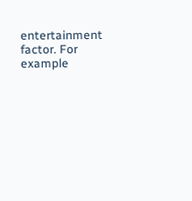entertainment factor. For example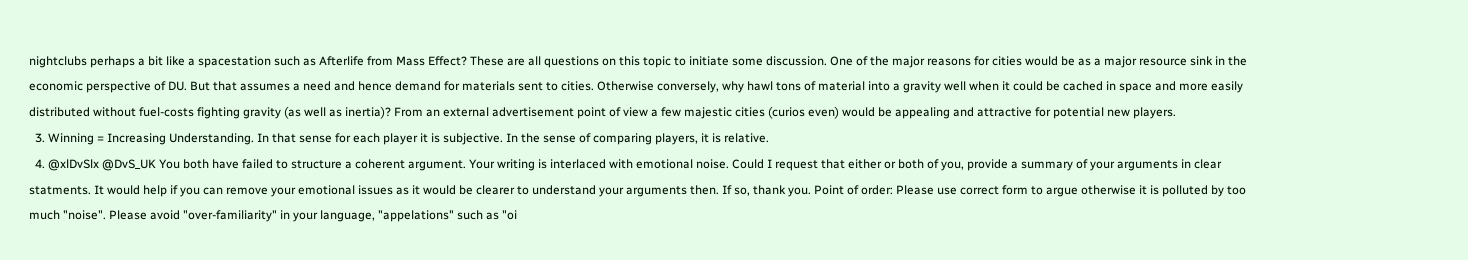nightclubs perhaps a bit like a spacestation such as Afterlife from Mass Effect? These are all questions on this topic to initiate some discussion. One of the major reasons for cities would be as a major resource sink in the economic perspective of DU. But that assumes a need and hence demand for materials sent to cities. Otherwise conversely, why hawl tons of material into a gravity well when it could be cached in space and more easily distributed without fuel-costs fighting gravity (as well as inertia)? From an external advertisement point of view a few majestic cities (curios even) would be appealing and attractive for potential new players.
  3. Winning = Increasing Understanding. In that sense for each player it is subjective. In the sense of comparing players, it is relative.
  4. @xlDvSlx @DvS_UK You both have failed to structure a coherent argument. Your writing is interlaced with emotional noise. Could I request that either or both of you, provide a summary of your arguments in clear statments. It would help if you can remove your emotional issues as it would be clearer to understand your arguments then. If so, thank you. Point of order: Please use correct form to argue otherwise it is polluted by too much "noise". Please avoid "over-familiarity" in your language, "appelations" such as "oi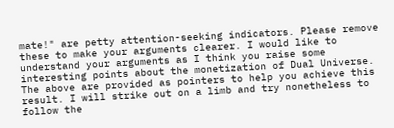mate!" are petty attention-seeking indicators. Please remove these to make your arguments clearer. I would like to understand your arguments as I think you raise some interesting points about the monetization of Dual Universe. The above are provided as pointers to help you achieve this result. I will strike out on a limb and try nonetheless to follow the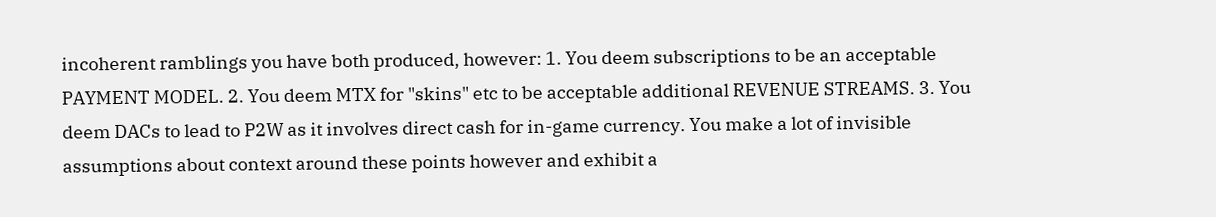incoherent ramblings you have both produced, however: 1. You deem subscriptions to be an acceptable PAYMENT MODEL. 2. You deem MTX for "skins" etc to be acceptable additional REVENUE STREAMS. 3. You deem DACs to lead to P2W as it involves direct cash for in-game currency. You make a lot of invisible assumptions about context around these points however and exhibit a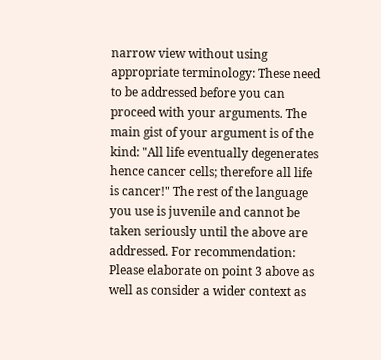narrow view without using appropriate terminology: These need to be addressed before you can proceed with your arguments. The main gist of your argument is of the kind: "All life eventually degenerates hence cancer cells; therefore all life is cancer!" The rest of the language you use is juvenile and cannot be taken seriously until the above are addressed. For recommendation: Please elaborate on point 3 above as well as consider a wider context as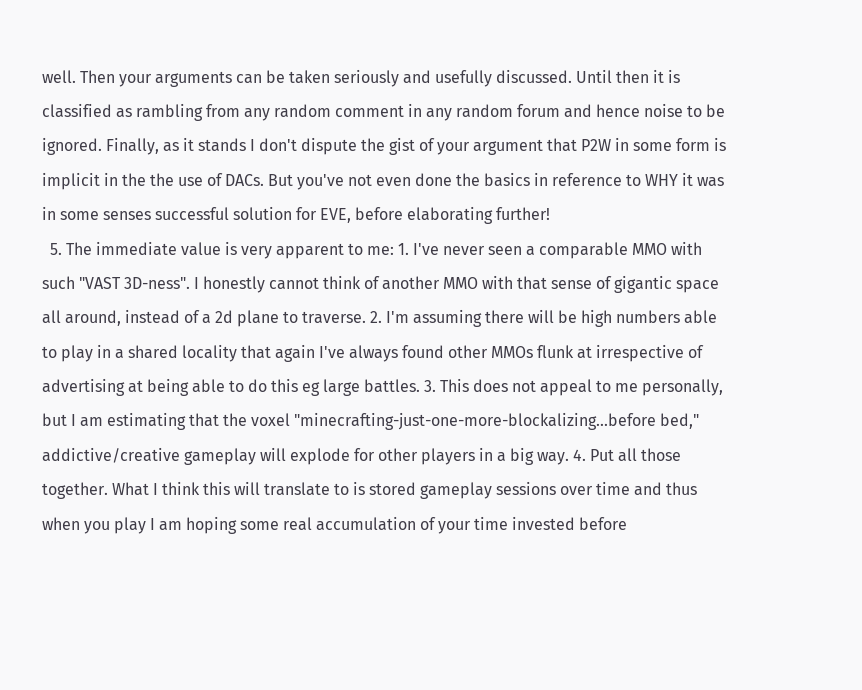well. Then your arguments can be taken seriously and usefully discussed. Until then it is classified as rambling from any random comment in any random forum and hence noise to be ignored. Finally, as it stands I don't dispute the gist of your argument that P2W in some form is implicit in the the use of DACs. But you've not even done the basics in reference to WHY it was in some senses successful solution for EVE, before elaborating further!
  5. The immediate value is very apparent to me: 1. I've never seen a comparable MMO with such "VAST 3D-ness". I honestly cannot think of another MMO with that sense of gigantic space all around, instead of a 2d plane to traverse. 2. I'm assuming there will be high numbers able to play in a shared locality that again I've always found other MMOs flunk at irrespective of advertising at being able to do this eg large battles. 3. This does not appeal to me personally, but I am estimating that the voxel "minecrafting-just-one-more-blockalizing...before bed," addictive/creative gameplay will explode for other players in a big way. 4. Put all those together. What I think this will translate to is stored gameplay sessions over time and thus when you play I am hoping some real accumulation of your time invested before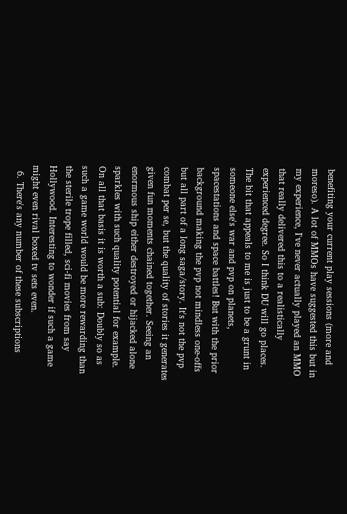benefiting your current play sessions (more and moreso). A lot of MMOs have suggested this but in my experience, I've never actually played an MMO that really delivered this to a realistically experienced degree. So I think DU will go places. The bit that appeals to me is just to be a grunt in someone else's war and pvp on planets, spacestations and space battles! But with the prior background making the pvp not mindless one-offs but all part of a long saga/story. It's not the pvp combat per se, but the quality of stories it generates given fun moments chained together. Seeing an enormous ship either destroyed or hijacked alone sparkles with such quality potential for example. On all that basis it is worth a sub: Doubly so as such a game world would be more rewarding than the sterile trope filled, sci-fi movies from say Hollywood. Interesting to wonder if such a game might even rival boxed tv sets even.
  6. There's any number of these subscriptions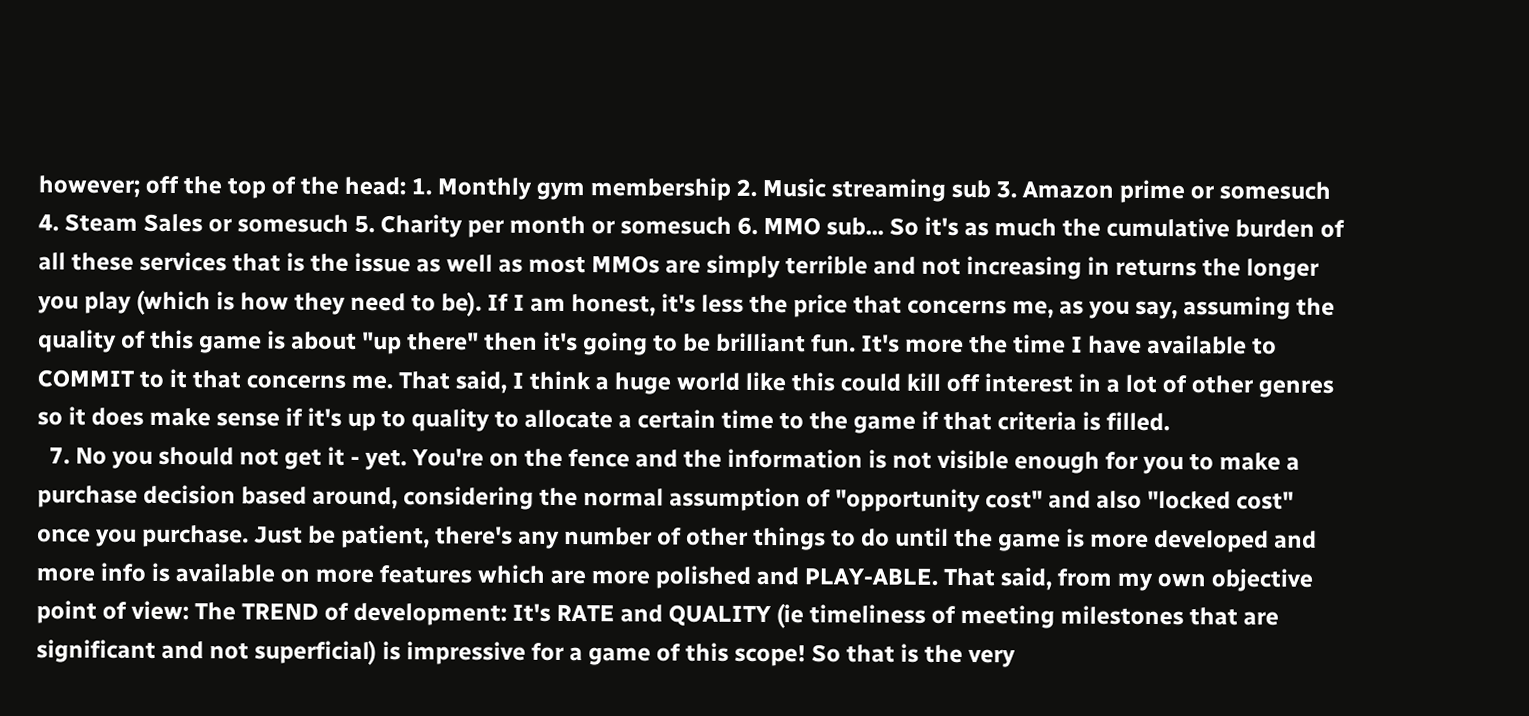however; off the top of the head: 1. Monthly gym membership 2. Music streaming sub 3. Amazon prime or somesuch 4. Steam Sales or somesuch 5. Charity per month or somesuch 6. MMO sub... So it's as much the cumulative burden of all these services that is the issue as well as most MMOs are simply terrible and not increasing in returns the longer you play (which is how they need to be). If I am honest, it's less the price that concerns me, as you say, assuming the quality of this game is about "up there" then it's going to be brilliant fun. It's more the time I have available to COMMIT to it that concerns me. That said, I think a huge world like this could kill off interest in a lot of other genres so it does make sense if it's up to quality to allocate a certain time to the game if that criteria is filled.
  7. No you should not get it - yet. You're on the fence and the information is not visible enough for you to make a purchase decision based around, considering the normal assumption of "opportunity cost" and also "locked cost" once you purchase. Just be patient, there's any number of other things to do until the game is more developed and more info is available on more features which are more polished and PLAY-ABLE. That said, from my own objective point of view: The TREND of development: It's RATE and QUALITY (ie timeliness of meeting milestones that are significant and not superficial) is impressive for a game of this scope! So that is the very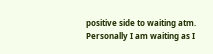positive side to waiting atm. Personally I am waiting as I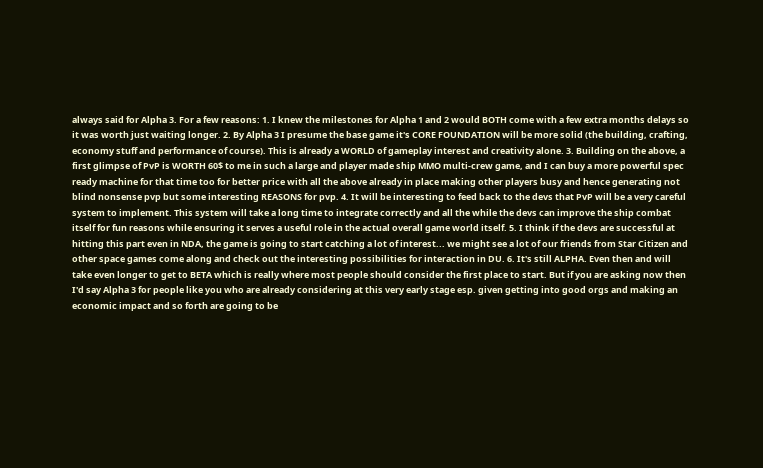always said for Alpha 3. For a few reasons: 1. I knew the milestones for Alpha 1 and 2 would BOTH come with a few extra months delays so it was worth just waiting longer. 2. By Alpha 3 I presume the base game it's CORE FOUNDATION will be more solid (the building, crafting, economy stuff and performance of course). This is already a WORLD of gameplay interest and creativity alone. 3. Building on the above, a first glimpse of PvP is WORTH 60$ to me in such a large and player made ship MMO multi-crew game, and I can buy a more powerful spec ready machine for that time too for better price with all the above already in place making other players busy and hence generating not blind nonsense pvp but some interesting REASONS for pvp. 4. It will be interesting to feed back to the devs that PvP will be a very careful system to implement. This system will take a long time to integrate correctly and all the while the devs can improve the ship combat itself for fun reasons while ensuring it serves a useful role in the actual overall game world itself. 5. I think if the devs are successful at hitting this part even in NDA, the game is going to start catching a lot of interest... we might see a lot of our friends from Star Citizen and other space games come along and check out the interesting possibilities for interaction in DU. 6. It's still ALPHA. Even then and will take even longer to get to BETA which is really where most people should consider the first place to start. But if you are asking now then I'd say Alpha 3 for people like you who are already considering at this very early stage esp. given getting into good orgs and making an economic impact and so forth are going to be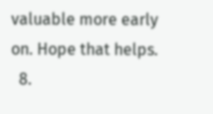valuable more early on. Hope that helps.
  8.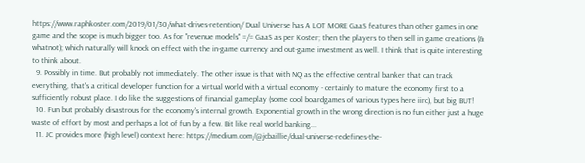https://www.raphkoster.com/2019/01/30/what-drives-retention/ Dual Universe has A LOT MORE GaaS features than other games in one game and the scope is much bigger too. As for "revenue models" =/= GaaS as per Koster; then the players to then sell in game creations (& whatnot); which naturally will knock on effect with the in-game currency and out-game investment as well. I think that is quite interesting to think about.
  9. Possibly in time. But probably not immediately. The other issue is that with NQ as the effective central banker that can track everything, that's a critical developer function for a virtual world with a virtual economy - certainly to mature the economy first to a sufficiently robust place. I do like the suggestions of financial gameplay (some cool boardgames of various types here iirc), but big BUT!
  10. Fun but probably disastrous for the economy's internal growth. Exponential growth in the wrong direction is no fun either just a huge waste of effort by most and perhaps a lot of fun by a few. Bit like real world banking...
  11. JC provides more (high level) context here: https://medium.com/@jcbaillie/dual-universe-redefines-the-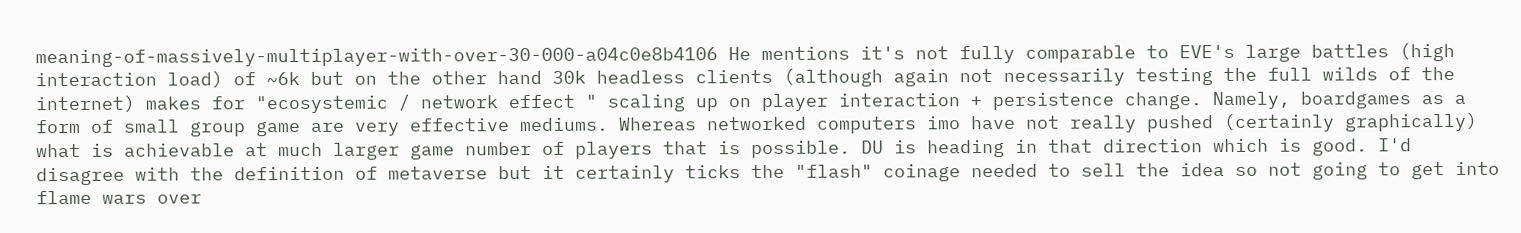meaning-of-massively-multiplayer-with-over-30-000-a04c0e8b4106 He mentions it's not fully comparable to EVE's large battles (high interaction load) of ~6k but on the other hand 30k headless clients (although again not necessarily testing the full wilds of the internet) makes for "ecosystemic / network effect " scaling up on player interaction + persistence change. Namely, boardgames as a form of small group game are very effective mediums. Whereas networked computers imo have not really pushed (certainly graphically) what is achievable at much larger game number of players that is possible. DU is heading in that direction which is good. I'd disagree with the definition of metaverse but it certainly ticks the "flash" coinage needed to sell the idea so not going to get into flame wars over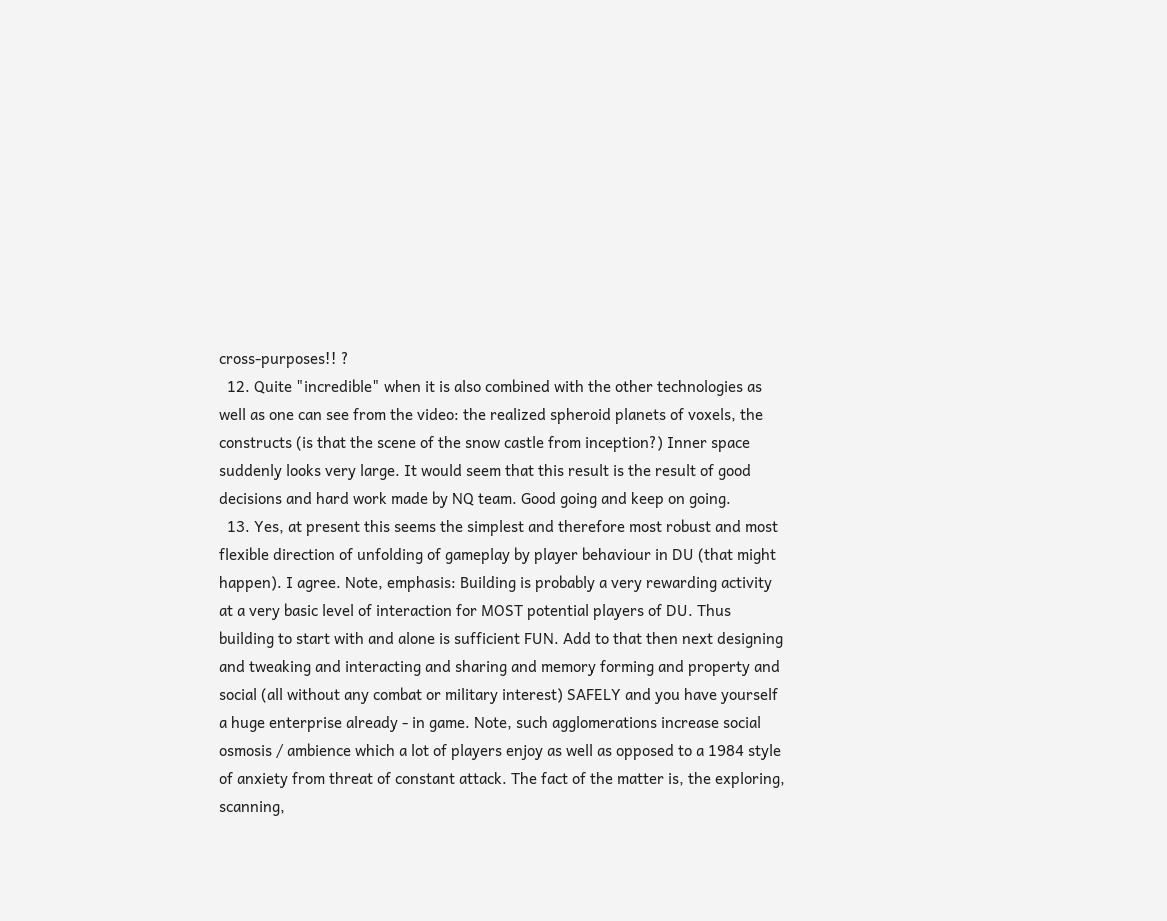cross-purposes!! ?
  12. Quite "incredible" when it is also combined with the other technologies as well as one can see from the video: the realized spheroid planets of voxels, the constructs (is that the scene of the snow castle from inception?) Inner space suddenly looks very large. It would seem that this result is the result of good decisions and hard work made by NQ team. Good going and keep on going.
  13. Yes, at present this seems the simplest and therefore most robust and most flexible direction of unfolding of gameplay by player behaviour in DU (that might happen). I agree. Note, emphasis: Building is probably a very rewarding activity at a very basic level of interaction for MOST potential players of DU. Thus building to start with and alone is sufficient FUN. Add to that then next designing and tweaking and interacting and sharing and memory forming and property and social (all without any combat or military interest) SAFELY and you have yourself a huge enterprise already - in game. Note, such agglomerations increase social osmosis / ambience which a lot of players enjoy as well as opposed to a 1984 style of anxiety from threat of constant attack. The fact of the matter is, the exploring, scanning,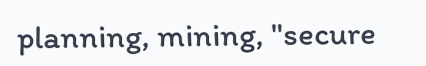planning, mining, "secure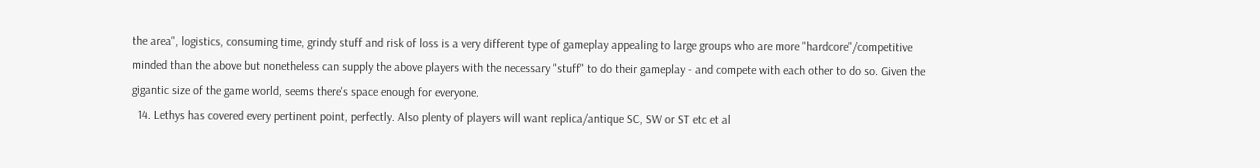the area", logistics, consuming time, grindy stuff and risk of loss is a very different type of gameplay appealing to large groups who are more "hardcore"/competitive minded than the above but nonetheless can supply the above players with the necessary "stuff" to do their gameplay - and compete with each other to do so. Given the gigantic size of the game world, seems there's space enough for everyone.
  14. Lethys has covered every pertinent point, perfectly. Also plenty of players will want replica/antique SC, SW or ST etc et al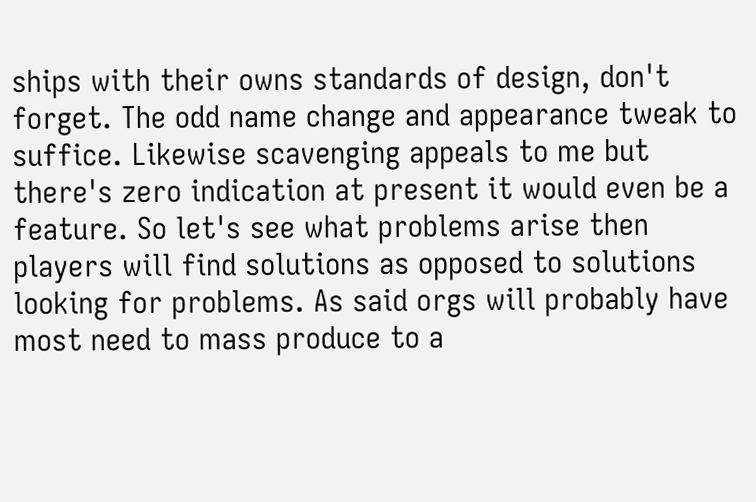ships with their owns standards of design, don't forget. The odd name change and appearance tweak to suffice. Likewise scavenging appeals to me but there's zero indication at present it would even be a feature. So let's see what problems arise then players will find solutions as opposed to solutions looking for problems. As said orgs will probably have most need to mass produce to a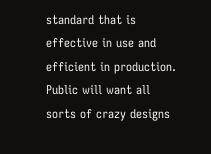standard that is effective in use and efficient in production. Public will want all sorts of crazy designs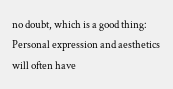no doubt, which is a good thing: Personal expression and aesthetics will often have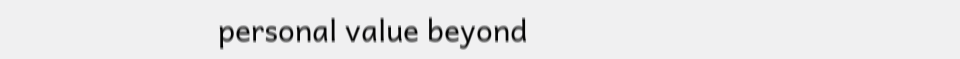personal value beyond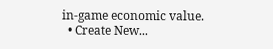in-game economic value.
  • Create New...